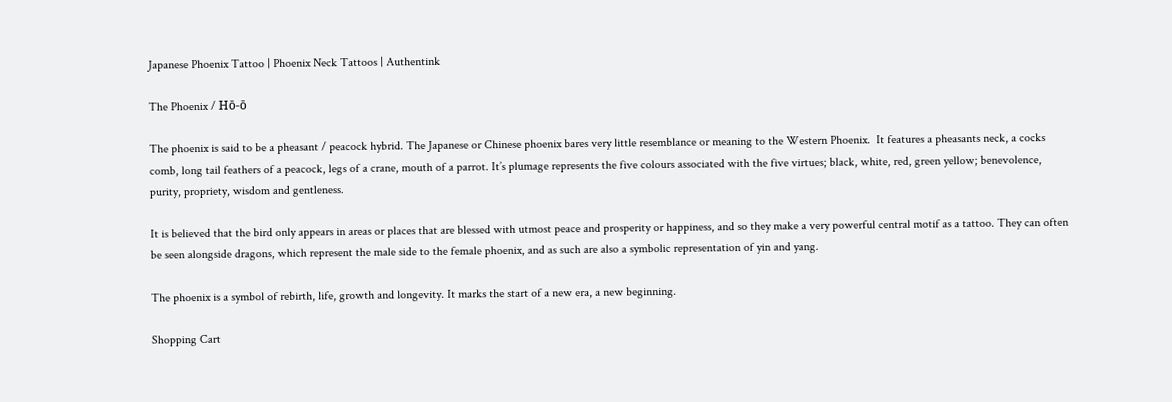Japanese Phoenix Tattoo | Phoenix Neck Tattoos | Authentink

The Phoenix / Hō-ō

The phoenix is said to be a pheasant / peacock hybrid. The Japanese or Chinese phoenix bares very little resemblance or meaning to the Western Phoenix.  It features a pheasants neck, a cocks comb, long tail feathers of a peacock, legs of a crane, mouth of a parrot. It’s plumage represents the five colours associated with the five virtues; black, white, red, green yellow; benevolence, purity, propriety, wisdom and gentleness.

It is believed that the bird only appears in areas or places that are blessed with utmost peace and prosperity or happiness, and so they make a very powerful central motif as a tattoo. They can often be seen alongside dragons, which represent the male side to the female phoenix, and as such are also a symbolic representation of yin and yang.

The phoenix is a symbol of rebirth, life, growth and longevity. It marks the start of a new era, a new beginning.

Shopping Cart